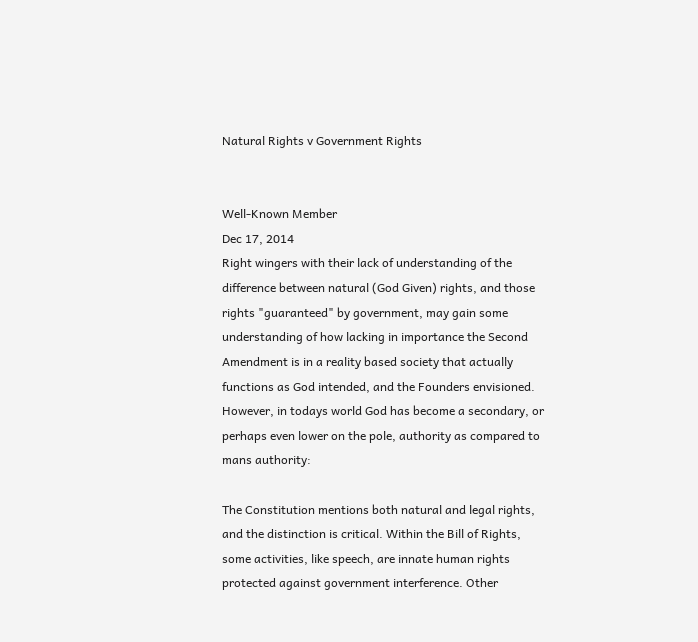Natural Rights v Government Rights


Well-Known Member
Dec 17, 2014
Right wingers with their lack of understanding of the difference between natural (God Given) rights, and those rights "guaranteed" by government, may gain some understanding of how lacking in importance the Second Amendment is in a reality based society that actually functions as God intended, and the Founders envisioned. However, in todays world God has become a secondary, or perhaps even lower on the pole, authority as compared to mans authority:

The Constitution mentions both natural and legal rights, and the distinction is critical. Within the Bill of Rights, some activities, like speech, are innate human rights protected against government interference. Other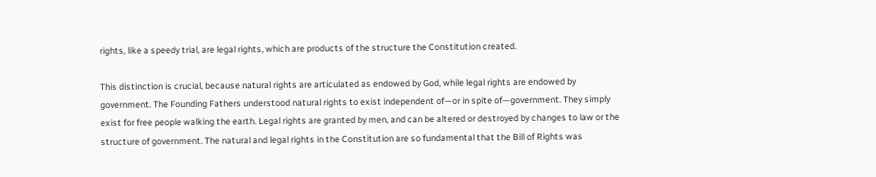rights, like a speedy trial, are legal rights, which are products of the structure the Constitution created.

This distinction is crucial, because natural rights are articulated as endowed by God, while legal rights are endowed by government. The Founding Fathers understood natural rights to exist independent of—or in spite of—government. They simply exist for free people walking the earth. Legal rights are granted by men, and can be altered or destroyed by changes to law or the structure of government. The natural and legal rights in the Constitution are so fundamental that the Bill of Rights was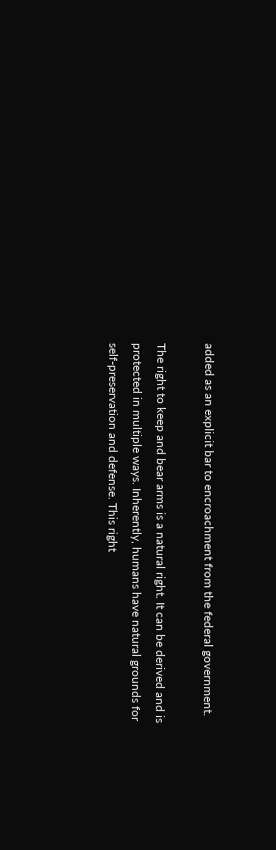added as an explicit bar to encroachment from the federal government.

The right to keep and bear arms is a natural right. It can be derived and is protected in multiple ways. Inherently, humans have natural grounds for self-preservation and defense. This right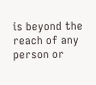is beyond the reach of any person or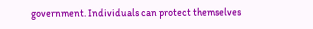government. Individuals can protect themselves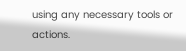using any necessary tools or actions.